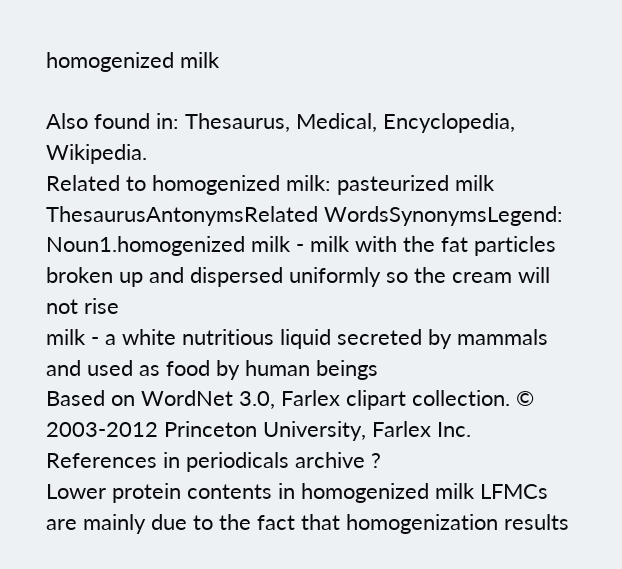homogenized milk

Also found in: Thesaurus, Medical, Encyclopedia, Wikipedia.
Related to homogenized milk: pasteurized milk
ThesaurusAntonymsRelated WordsSynonymsLegend:
Noun1.homogenized milk - milk with the fat particles broken up and dispersed uniformly so the cream will not rise
milk - a white nutritious liquid secreted by mammals and used as food by human beings
Based on WordNet 3.0, Farlex clipart collection. © 2003-2012 Princeton University, Farlex Inc.
References in periodicals archive ?
Lower protein contents in homogenized milk LFMCs are mainly due to the fact that homogenization results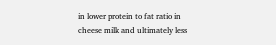in lower protein to fat ratio in cheese milk and ultimately less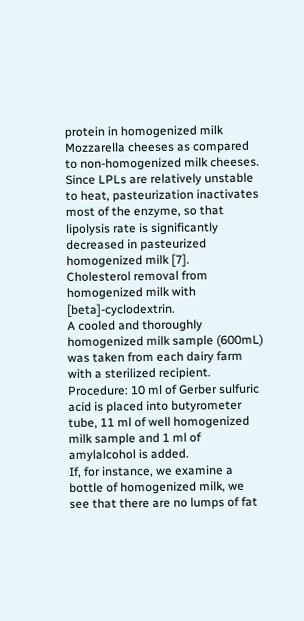protein in homogenized milk Mozzarella cheeses as compared to non-homogenized milk cheeses.
Since LPLs are relatively unstable to heat, pasteurization inactivates most of the enzyme, so that lipolysis rate is significantly decreased in pasteurized homogenized milk [7].
Cholesterol removal from homogenized milk with [beta]-cyclodextrin.
A cooled and thoroughly homogenized milk sample (600mL) was taken from each dairy farm with a sterilized recipient.
Procedure: 10 ml of Gerber sulfuric acid is placed into butyrometer tube, 11 ml of well homogenized milk sample and 1 ml of amylalcohol is added.
If, for instance, we examine a bottle of homogenized milk, we see that there are no lumps of fat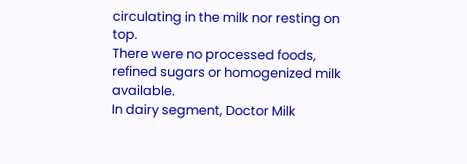circulating in the milk nor resting on top.
There were no processed foods, refined sugars or homogenized milk available.
In dairy segment, Doctor Milk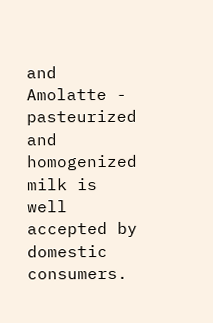and Amolatte - pasteurized and homogenized milk is well accepted by domestic consumers.